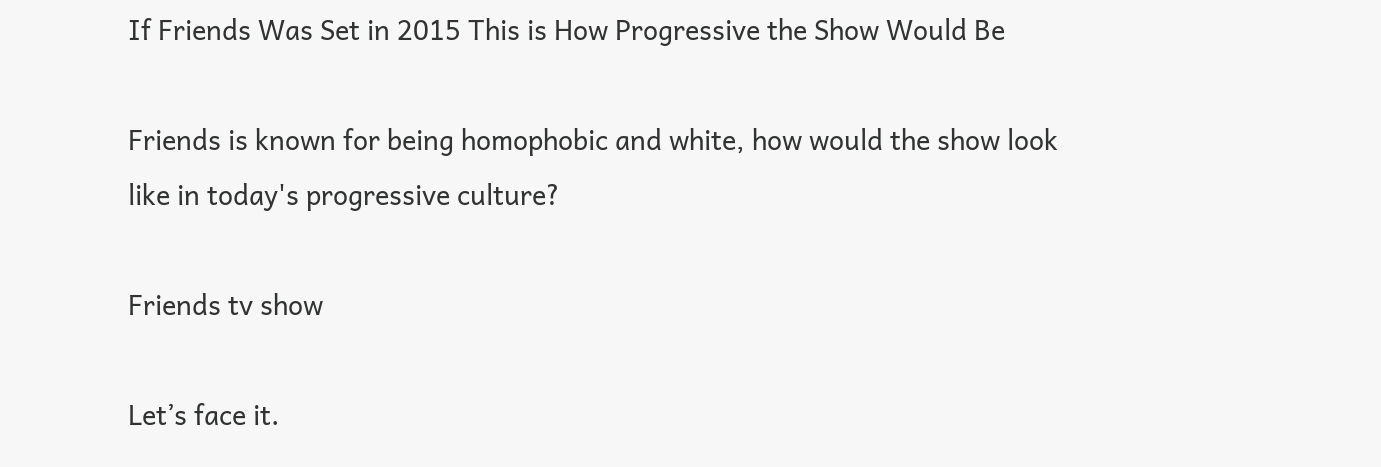If Friends Was Set in 2015 This is How Progressive the Show Would Be

Friends is known for being homophobic and white, how would the show look like in today's progressive culture?

Friends tv show

Let’s face it.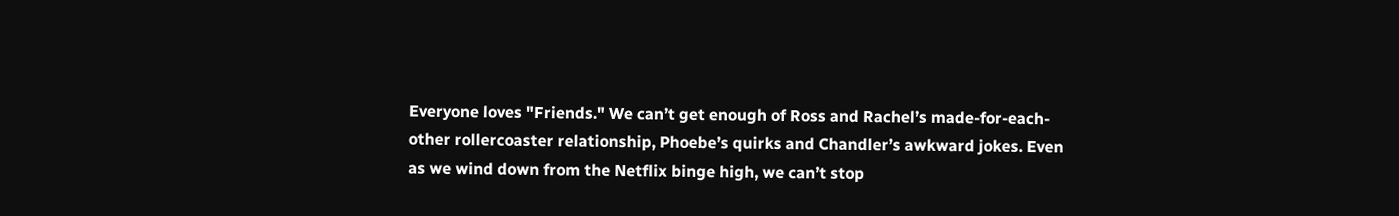Everyone loves "Friends." We can’t get enough of Ross and Rachel’s made-for-each-other rollercoaster relationship, Phoebe’s quirks and Chandler’s awkward jokes. Even as we wind down from the Netflix binge high, we can’t stop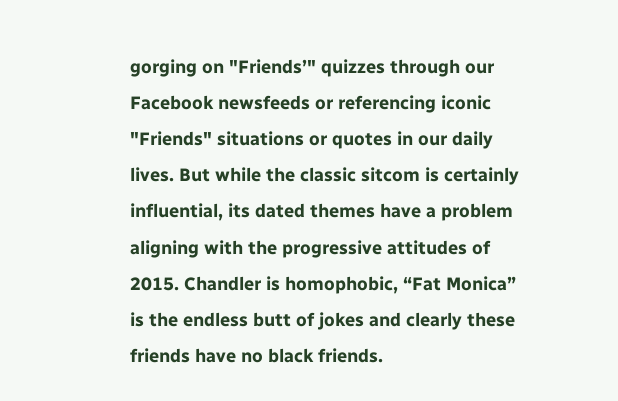gorging on "Friends’" quizzes through our Facebook newsfeeds or referencing iconic "Friends" situations or quotes in our daily lives. But while the classic sitcom is certainly influential, its dated themes have a problem aligning with the progressive attitudes of 2015. Chandler is homophobic, “Fat Monica” is the endless butt of jokes and clearly these friends have no black friends.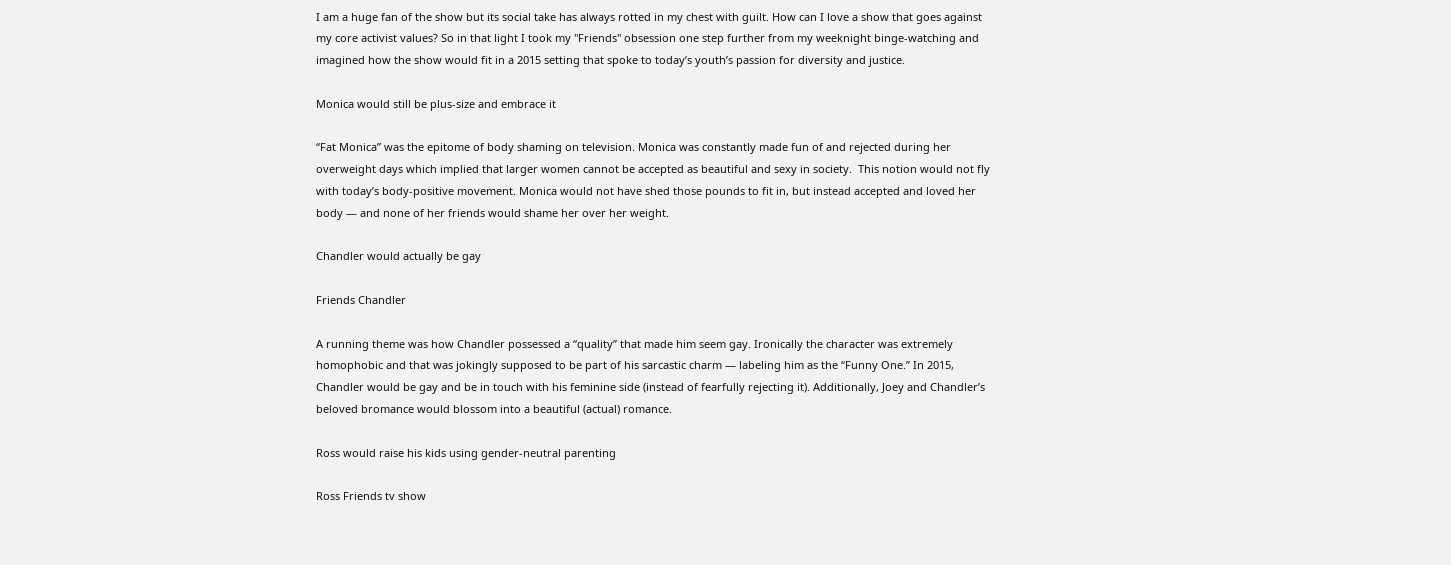I am a huge fan of the show but its social take has always rotted in my chest with guilt. How can I love a show that goes against my core activist values? So in that light I took my "Friends" obsession one step further from my weeknight binge-watching and imagined how the show would fit in a 2015 setting that spoke to today’s youth’s passion for diversity and justice.

Monica would still be plus-size and embrace it

“Fat Monica” was the epitome of body shaming on television. Monica was constantly made fun of and rejected during her overweight days which implied that larger women cannot be accepted as beautiful and sexy in society.  This notion would not fly with today’s body-positive movement. Monica would not have shed those pounds to fit in, but instead accepted and loved her body — and none of her friends would shame her over her weight.

Chandler would actually be gay

Friends Chandler

A running theme was how Chandler possessed a “quality” that made him seem gay. Ironically the character was extremely homophobic and that was jokingly supposed to be part of his sarcastic charm — labeling him as the “Funny One.” In 2015, Chandler would be gay and be in touch with his feminine side (instead of fearfully rejecting it). Additionally, Joey and Chandler’s beloved bromance would blossom into a beautiful (actual) romance.

Ross would raise his kids using gender-neutral parenting

Ross Friends tv show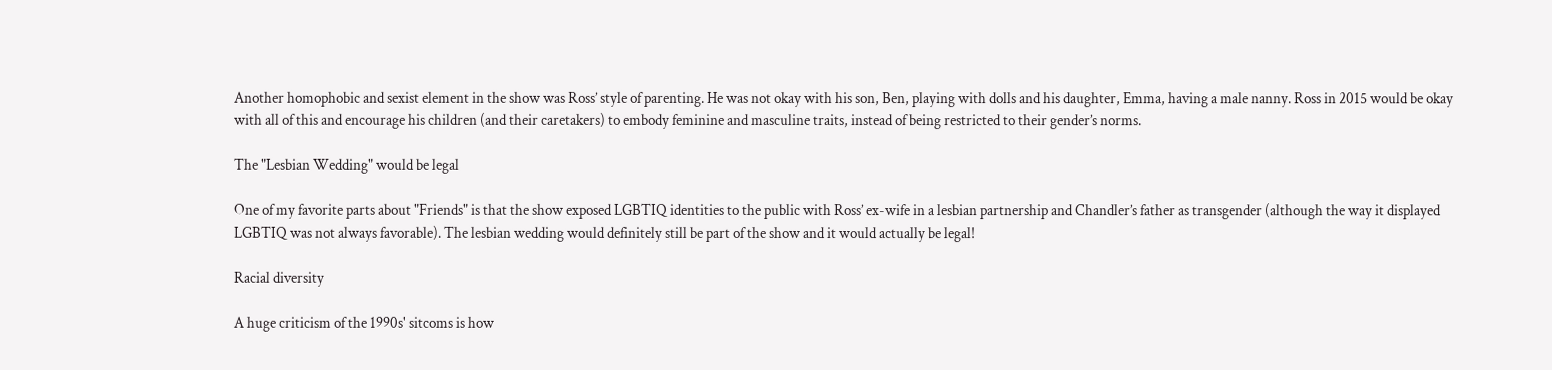Another homophobic and sexist element in the show was Ross’ style of parenting. He was not okay with his son, Ben, playing with dolls and his daughter, Emma, having a male nanny. Ross in 2015 would be okay with all of this and encourage his children (and their caretakers) to embody feminine and masculine traits, instead of being restricted to their gender’s norms.

The "Lesbian Wedding" would be legal

One of my favorite parts about "Friends" is that the show exposed LGBTIQ identities to the public with Ross’ ex-wife in a lesbian partnership and Chandler’s father as transgender (although the way it displayed LGBTIQ was not always favorable). The lesbian wedding would definitely still be part of the show and it would actually be legal!

Racial diversity

A huge criticism of the 1990s' sitcoms is how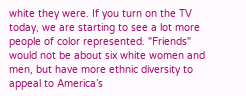white they were. If you turn on the TV today, we are starting to see a lot more people of color represented. "Friends" would not be about six white women and men, but have more ethnic diversity to appeal to America’s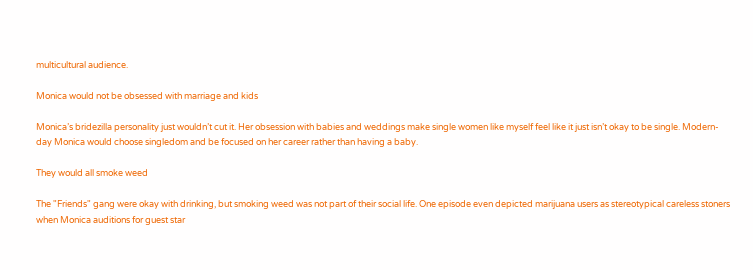multicultural audience.

Monica would not be obsessed with marriage and kids

Monica’s bridezilla personality just wouldn’t cut it. Her obsession with babies and weddings make single women like myself feel like it just isn’t okay to be single. Modern-day Monica would choose singledom and be focused on her career rather than having a baby.

They would all smoke weed

The "Friends" gang were okay with drinking, but smoking weed was not part of their social life. One episode even depicted marijuana users as stereotypical careless stoners when Monica auditions for guest star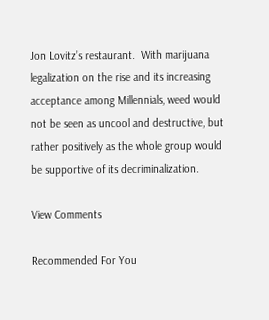Jon Lovitz’s restaurant.  With marijuana legalization on the rise and its increasing acceptance among Millennials, weed would not be seen as uncool and destructive, but rather positively as the whole group would be supportive of its decriminalization.

View Comments

Recommended For You